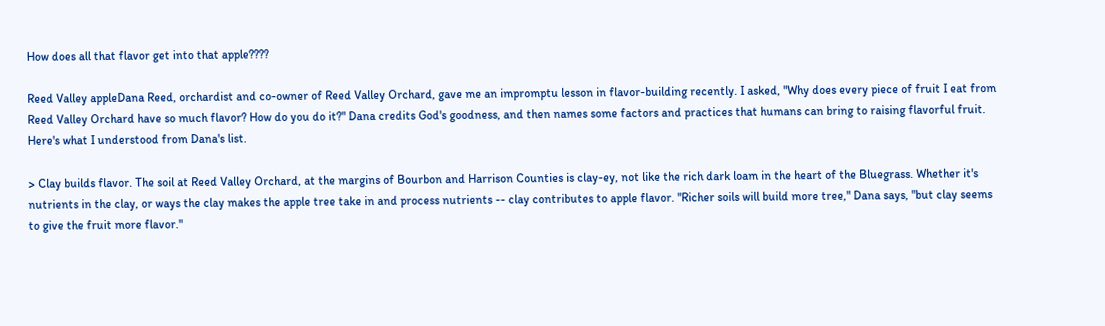How does all that flavor get into that apple????

Reed Valley appleDana Reed, orchardist and co-owner of Reed Valley Orchard, gave me an impromptu lesson in flavor-building recently. I asked, "Why does every piece of fruit I eat from Reed Valley Orchard have so much flavor? How do you do it?" Dana credits God's goodness, and then names some factors and practices that humans can bring to raising flavorful fruit. Here's what I understood from Dana's list.

> Clay builds flavor. The soil at Reed Valley Orchard, at the margins of Bourbon and Harrison Counties is clay-ey, not like the rich dark loam in the heart of the Bluegrass. Whether it's nutrients in the clay, or ways the clay makes the apple tree take in and process nutrients -- clay contributes to apple flavor. "Richer soils will build more tree," Dana says, "but clay seems to give the fruit more flavor."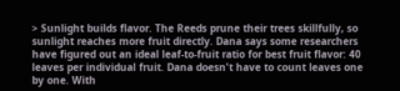> Sunlight builds flavor. The Reeds prune their trees skillfully, so sunlight reaches more fruit directly. Dana says some researchers have figured out an ideal leaf-to-fruit ratio for best fruit flavor: 40 leaves per individual fruit. Dana doesn't have to count leaves one by one. With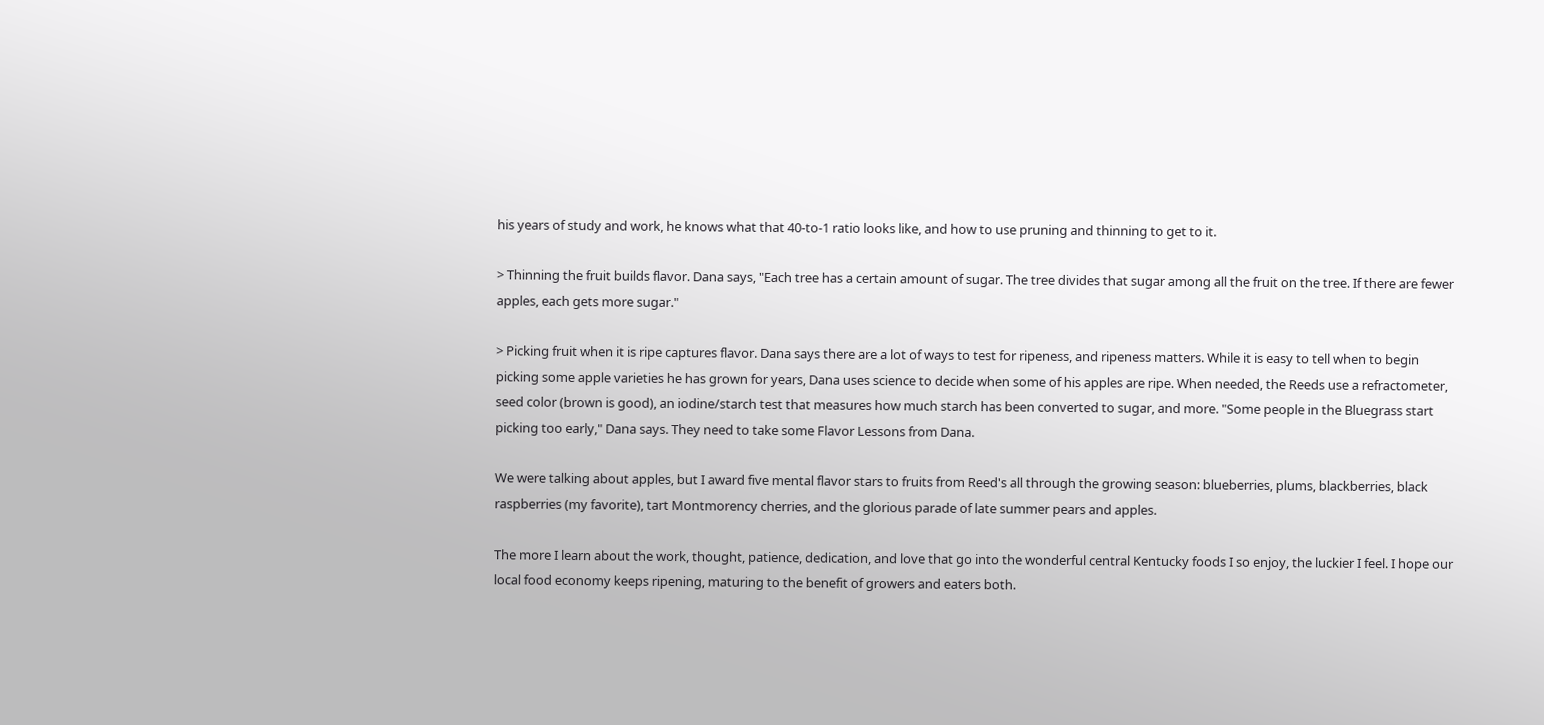his years of study and work, he knows what that 40-to-1 ratio looks like, and how to use pruning and thinning to get to it.

> Thinning the fruit builds flavor. Dana says, "Each tree has a certain amount of sugar. The tree divides that sugar among all the fruit on the tree. If there are fewer apples, each gets more sugar."

> Picking fruit when it is ripe captures flavor. Dana says there are a lot of ways to test for ripeness, and ripeness matters. While it is easy to tell when to begin picking some apple varieties he has grown for years, Dana uses science to decide when some of his apples are ripe. When needed, the Reeds use a refractometer, seed color (brown is good), an iodine/starch test that measures how much starch has been converted to sugar, and more. "Some people in the Bluegrass start picking too early," Dana says. They need to take some Flavor Lessons from Dana.

We were talking about apples, but I award five mental flavor stars to fruits from Reed's all through the growing season: blueberries, plums, blackberries, black raspberries (my favorite), tart Montmorency cherries, and the glorious parade of late summer pears and apples.

The more I learn about the work, thought, patience, dedication, and love that go into the wonderful central Kentucky foods I so enjoy, the luckier I feel. I hope our local food economy keeps ripening, maturing to the benefit of growers and eaters both.